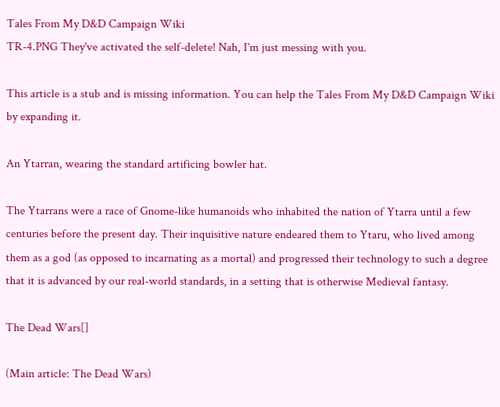Tales From My D&D Campaign Wiki
TR-4.PNG They've activated the self-delete! Nah, I'm just messing with you.

This article is a stub and is missing information. You can help the Tales From My D&D Campaign Wiki by expanding it.

An Ytarran, wearing the standard artificing bowler hat.

The Ytarrans were a race of Gnome-like humanoids who inhabited the nation of Ytarra until a few centuries before the present day. Their inquisitive nature endeared them to Ytaru, who lived among them as a god (as opposed to incarnating as a mortal) and progressed their technology to such a degree that it is advanced by our real-world standards, in a setting that is otherwise Medieval fantasy.

The Dead Wars[]

(Main article: The Dead Wars)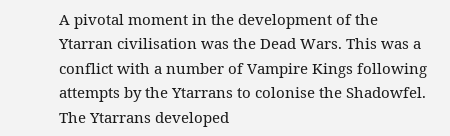A pivotal moment in the development of the Ytarran civilisation was the Dead Wars. This was a conflict with a number of Vampire Kings following attempts by the Ytarrans to colonise the Shadowfel. The Ytarrans developed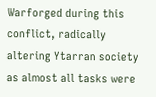Warforged during this conflict, radically altering Ytarran society as almost all tasks were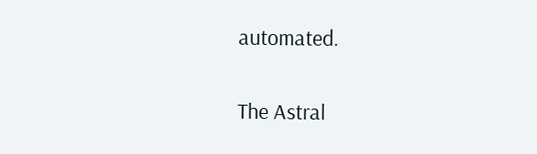automated.

The Astral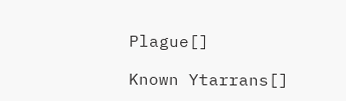Plague[]

Known Ytarrans[]